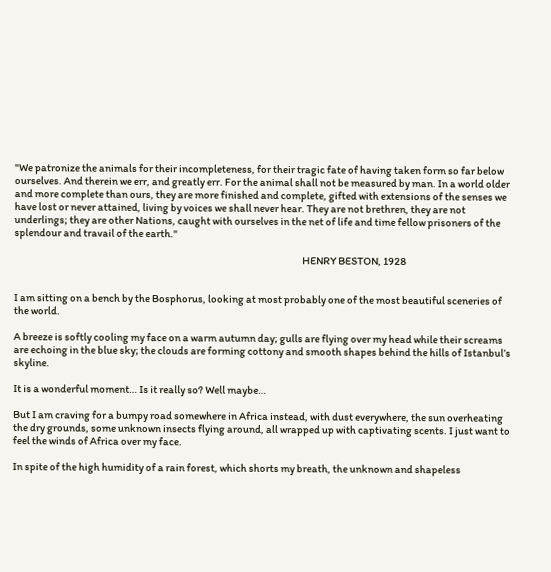"We patronize the animals for their incompleteness, for their tragic fate of having taken form so far below ourselves. And therein we err, and greatly err. For the animal shall not be measured by man. In a world older and more complete than ours, they are more finished and complete, gifted with extensions of the senses we have lost or never attained, living by voices we shall never hear. They are not brethren, they are not underlings; they are other Nations, caught with ourselves in the net of life and time fellow prisoners of the splendour and travail of the earth."

                                                                                                                                                HENRY BESTON, 1928


I am sitting on a bench by the Bosphorus, looking at most probably one of the most beautiful sceneries of the world.

A breeze is softly cooling my face on a warm autumn day; gulls are flying over my head while their screams are echoing in the blue sky; the clouds are forming cottony and smooth shapes behind the hills of Istanbul’s skyline.

It is a wonderful moment… Is it really so? Well maybe…

But I am craving for a bumpy road somewhere in Africa instead, with dust everywhere, the sun overheating the dry grounds, some unknown insects flying around, all wrapped up with captivating scents. I just want to feel the winds of Africa over my face.

In spite of the high humidity of a rain forest, which shorts my breath, the unknown and shapeless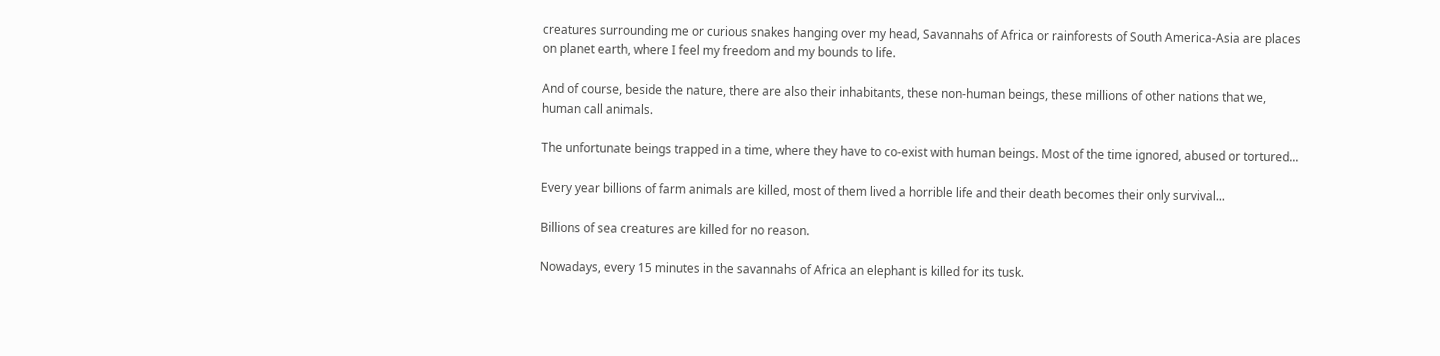creatures surrounding me or curious snakes hanging over my head, Savannahs of Africa or rainforests of South America-Asia are places on planet earth, where I feel my freedom and my bounds to life.

And of course, beside the nature, there are also their inhabitants, these non-human beings, these millions of other nations that we, human call animals.

The unfortunate beings trapped in a time, where they have to co-exist with human beings. Most of the time ignored, abused or tortured...

Every year billions of farm animals are killed, most of them lived a horrible life and their death becomes their only survival...

Billions of sea creatures are killed for no reason.

Nowadays, every 15 minutes in the savannahs of Africa an elephant is killed for its tusk.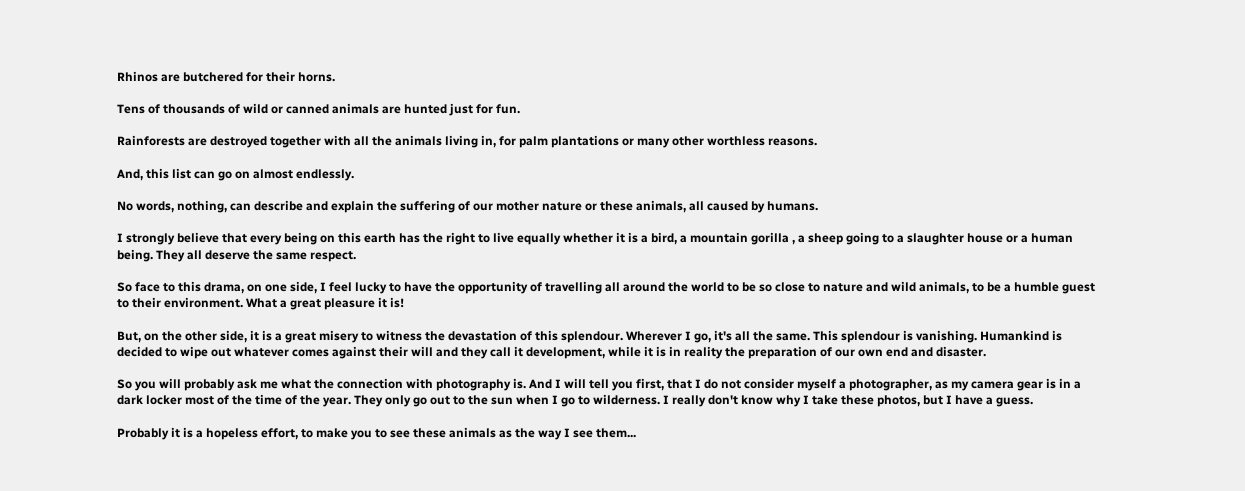Rhinos are butchered for their horns.

Tens of thousands of wild or canned animals are hunted just for fun.

Rainforests are destroyed together with all the animals living in, for palm plantations or many other worthless reasons.

And, this list can go on almost endlessly.

No words, nothing, can describe and explain the suffering of our mother nature or these animals, all caused by humans.

I strongly believe that every being on this earth has the right to live equally whether it is a bird, a mountain gorilla , a sheep going to a slaughter house or a human being. They all deserve the same respect.

So face to this drama, on one side, I feel lucky to have the opportunity of travelling all around the world to be so close to nature and wild animals, to be a humble guest to their environment. What a great pleasure it is!

But, on the other side, it is a great misery to witness the devastation of this splendour. Wherever I go, it's all the same. This splendour is vanishing. Humankind is decided to wipe out whatever comes against their will and they call it development, while it is in reality the preparation of our own end and disaster.

So you will probably ask me what the connection with photography is. And I will tell you first, that I do not consider myself a photographer, as my camera gear is in a dark locker most of the time of the year. They only go out to the sun when I go to wilderness. I really don't know why I take these photos, but I have a guess.

Probably it is a hopeless effort, to make you to see these animals as the way I see them...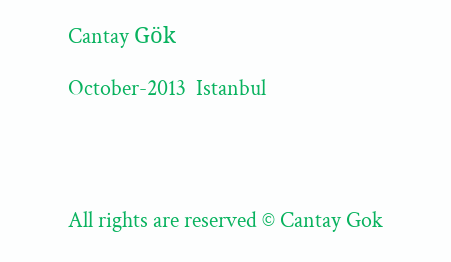Cantay Gök

October-2013  Istanbul




All rights are reserved © Cantay Gok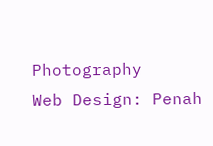Photography
Web Design: Penah